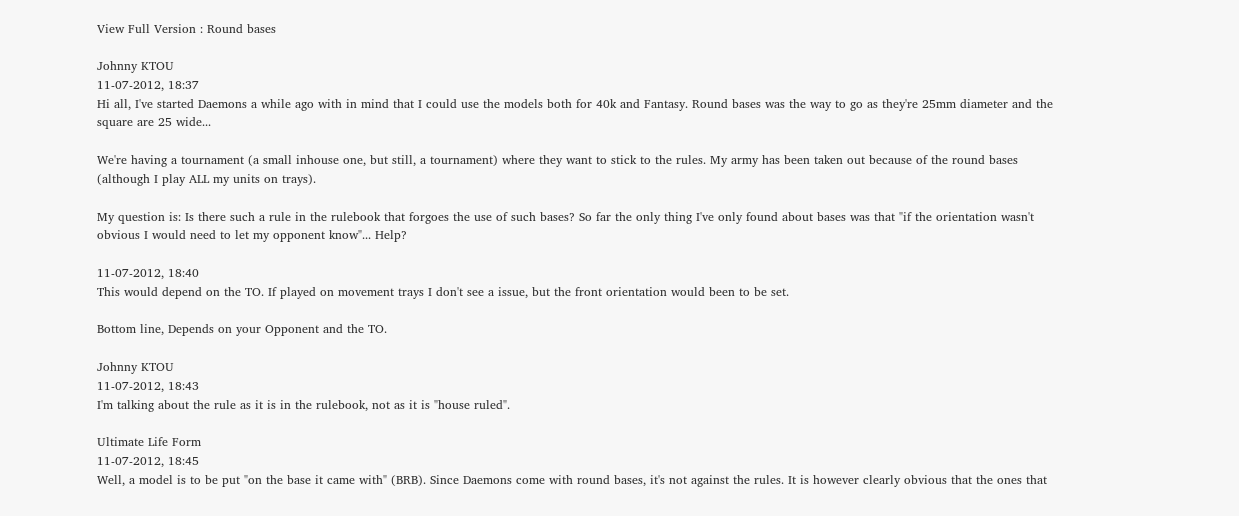View Full Version : Round bases

Johnny KTOU
11-07-2012, 18:37
Hi all, I've started Daemons a while ago with in mind that I could use the models both for 40k and Fantasy. Round bases was the way to go as they're 25mm diameter and the square are 25 wide...

We're having a tournament (a small inhouse one, but still, a tournament) where they want to stick to the rules. My army has been taken out because of the round bases (although I play ALL my units on trays).

My question is: Is there such a rule in the rulebook that forgoes the use of such bases? So far the only thing I've only found about bases was that "if the orientation wasn't obvious I would need to let my opponent know"... Help?

11-07-2012, 18:40
This would depend on the TO. If played on movement trays I don't see a issue, but the front orientation would been to be set.

Bottom line, Depends on your Opponent and the TO.

Johnny KTOU
11-07-2012, 18:43
I'm talking about the rule as it is in the rulebook, not as it is "house ruled".

Ultimate Life Form
11-07-2012, 18:45
Well, a model is to be put "on the base it came with" (BRB). Since Daemons come with round bases, it's not against the rules. It is however clearly obvious that the ones that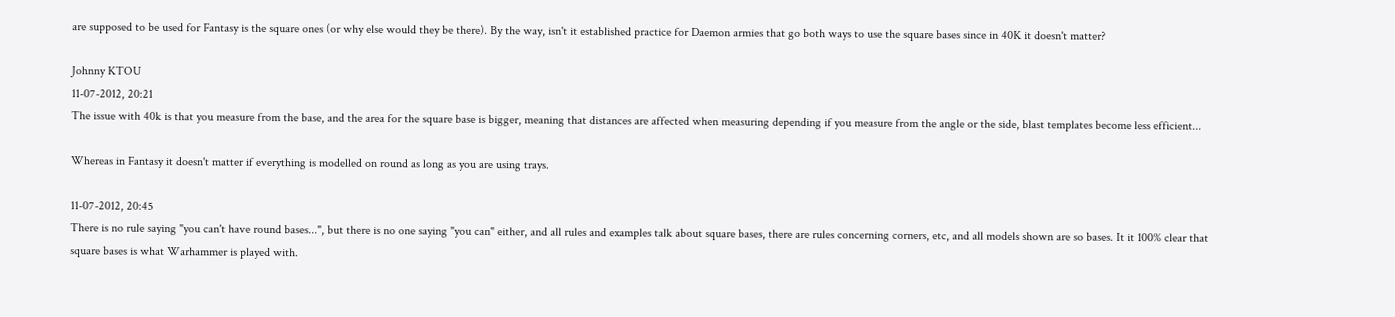are supposed to be used for Fantasy is the square ones (or why else would they be there). By the way, isn't it established practice for Daemon armies that go both ways to use the square bases since in 40K it doesn't matter?

Johnny KTOU
11-07-2012, 20:21
The issue with 40k is that you measure from the base, and the area for the square base is bigger, meaning that distances are affected when measuring depending if you measure from the angle or the side, blast templates become less efficient...

Whereas in Fantasy it doesn't matter if everything is modelled on round as long as you are using trays.

11-07-2012, 20:45
There is no rule saying "you can't have round bases...", but there is no one saying "you can" either, and all rules and examples talk about square bases, there are rules concerning corners, etc, and all models shown are so bases. It it 100% clear that square bases is what Warhammer is played with.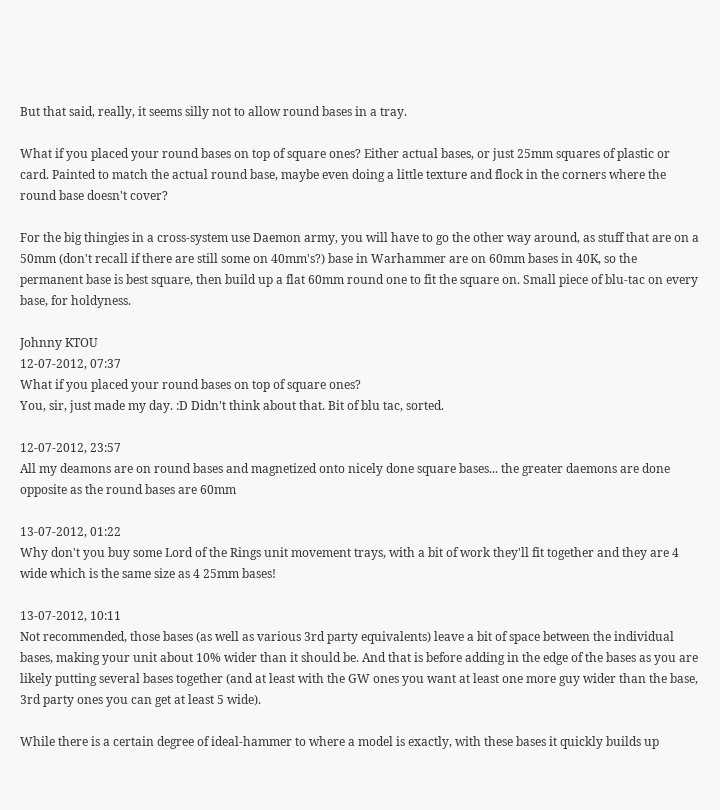But that said, really, it seems silly not to allow round bases in a tray.

What if you placed your round bases on top of square ones? Either actual bases, or just 25mm squares of plastic or card. Painted to match the actual round base, maybe even doing a little texture and flock in the corners where the round base doesn't cover?

For the big thingies in a cross-system use Daemon army, you will have to go the other way around, as stuff that are on a 50mm (don't recall if there are still some on 40mm's?) base in Warhammer are on 60mm bases in 40K, so the permanent base is best square, then build up a flat 60mm round one to fit the square on. Small piece of blu-tac on every base, for holdyness.

Johnny KTOU
12-07-2012, 07:37
What if you placed your round bases on top of square ones?
You, sir, just made my day. :D Didn't think about that. Bit of blu tac, sorted.

12-07-2012, 23:57
All my deamons are on round bases and magnetized onto nicely done square bases... the greater daemons are done opposite as the round bases are 60mm

13-07-2012, 01:22
Why don't you buy some Lord of the Rings unit movement trays, with a bit of work they'll fit together and they are 4 wide which is the same size as 4 25mm bases!

13-07-2012, 10:11
Not recommended, those bases (as well as various 3rd party equivalents) leave a bit of space between the individual bases, making your unit about 10% wider than it should be. And that is before adding in the edge of the bases as you are likely putting several bases together (and at least with the GW ones you want at least one more guy wider than the base, 3rd party ones you can get at least 5 wide).

While there is a certain degree of ideal-hammer to where a model is exactly, with these bases it quickly builds up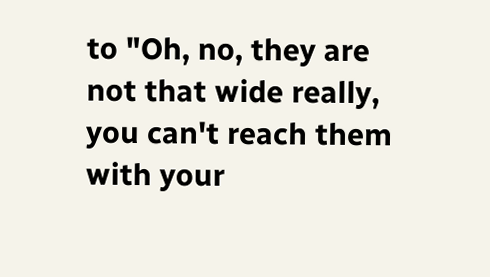to "Oh, no, they are not that wide really, you can't reach them with your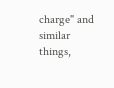charge" and similar things,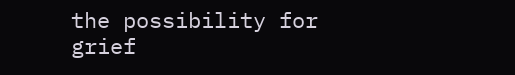the possibility for grief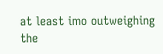at least imo outweighing the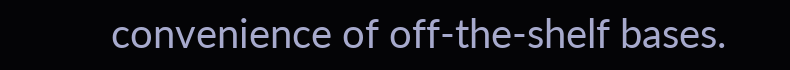convenience of off-the-shelf bases.